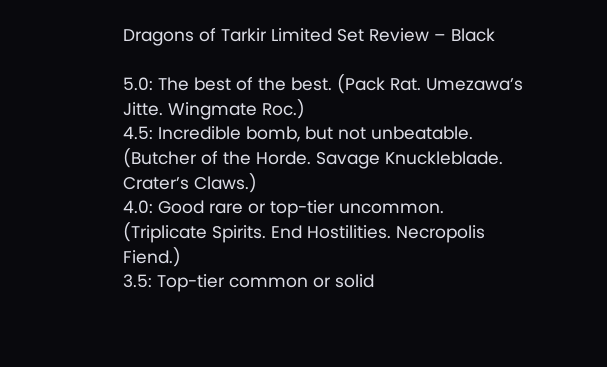Dragons of Tarkir Limited Set Review – Black

5.0: The best of the best. (Pack Rat. Umezawa’s Jitte. Wingmate Roc.)
4.5: Incredible bomb, but not unbeatable. (Butcher of the Horde. Savage Knuckleblade. Crater’s Claws.)
4.0: Good rare or top-tier uncommon. (Triplicate Spirits. End Hostilities. Necropolis Fiend.)
3.5: Top-tier common or solid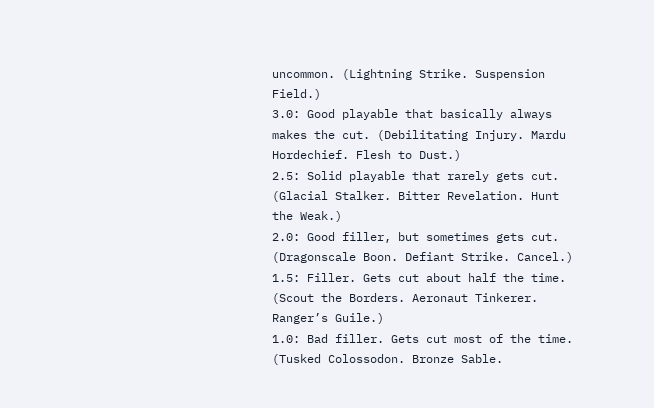uncommon. (Lightning Strike. Suspension Field.)
3.0: Good playable that basically always makes the cut. (Debilitating Injury. Mardu Hordechief. Flesh to Dust.)
2.5: Solid playable that rarely gets cut. (Glacial Stalker. Bitter Revelation. Hunt the Weak.)
2.0: Good filler, but sometimes gets cut. (Dragonscale Boon. Defiant Strike. Cancel.)
1.5: Filler. Gets cut about half the time. (Scout the Borders. Aeronaut Tinkerer. Ranger’s Guile.)
1.0: Bad filler. Gets cut most of the time. (Tusked Colossodon. Bronze Sable.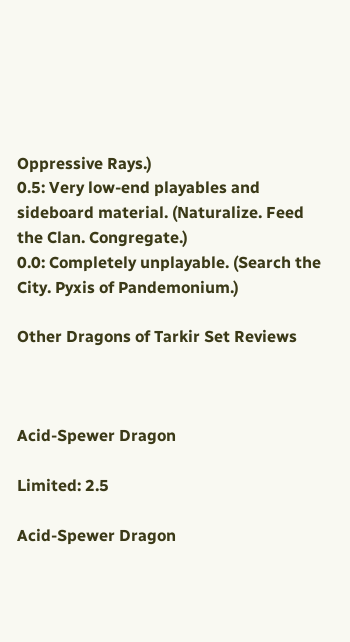Oppressive Rays.)
0.5: Very low-end playables and sideboard material. (Naturalize. Feed the Clan. Congregate.)
0.0: Completely unplayable. (Search the City. Pyxis of Pandemonium.)

Other Dragons of Tarkir Set Reviews



Acid-Spewer Dragon

Limited: 2.5

Acid-Spewer Dragon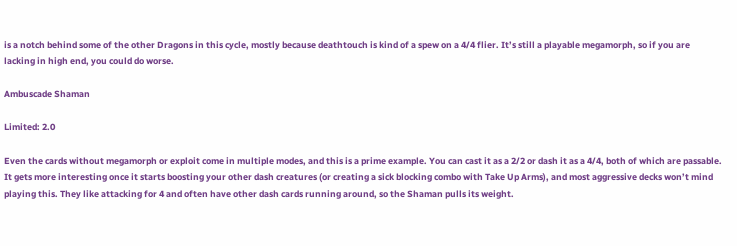is a notch behind some of the other Dragons in this cycle, mostly because deathtouch is kind of a spew on a 4/4 flier. It’s still a playable megamorph, so if you are lacking in high end, you could do worse.

Ambuscade Shaman

Limited: 2.0

Even the cards without megamorph or exploit come in multiple modes, and this is a prime example. You can cast it as a 2/2 or dash it as a 4/4, both of which are passable. It gets more interesting once it starts boosting your other dash creatures (or creating a sick blocking combo with Take Up Arms), and most aggressive decks won’t mind playing this. They like attacking for 4 and often have other dash cards running around, so the Shaman pulls its weight.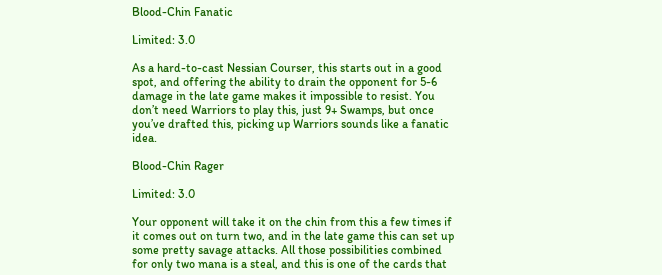Blood-Chin Fanatic

Limited: 3.0

As a hard-to-cast Nessian Courser, this starts out in a good spot, and offering the ability to drain the opponent for 5-6 damage in the late game makes it impossible to resist. You don’t need Warriors to play this, just 9+ Swamps, but once you’ve drafted this, picking up Warriors sounds like a fanatic idea.

Blood-Chin Rager

Limited: 3.0

Your opponent will take it on the chin from this a few times if it comes out on turn two, and in the late game this can set up some pretty savage attacks. All those possibilities combined for only two mana is a steal, and this is one of the cards that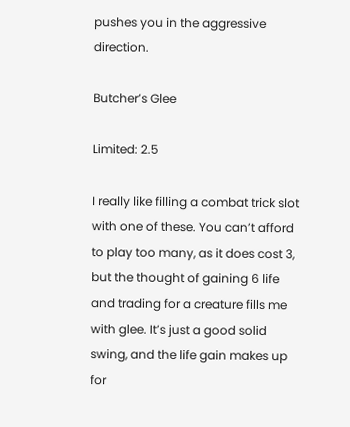pushes you in the aggressive direction.

Butcher’s Glee

Limited: 2.5

I really like filling a combat trick slot with one of these. You can’t afford to play too many, as it does cost 3, but the thought of gaining 6 life and trading for a creature fills me with glee. It’s just a good solid swing, and the life gain makes up for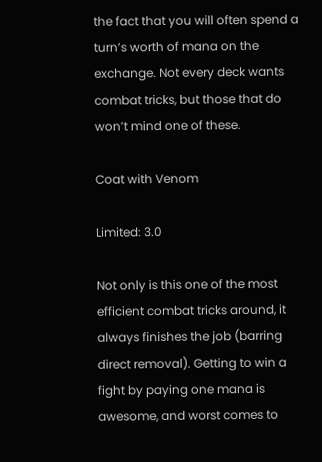the fact that you will often spend a turn’s worth of mana on the exchange. Not every deck wants combat tricks, but those that do won’t mind one of these.

Coat with Venom

Limited: 3.0

Not only is this one of the most efficient combat tricks around, it always finishes the job (barring direct removal). Getting to win a fight by paying one mana is awesome, and worst comes to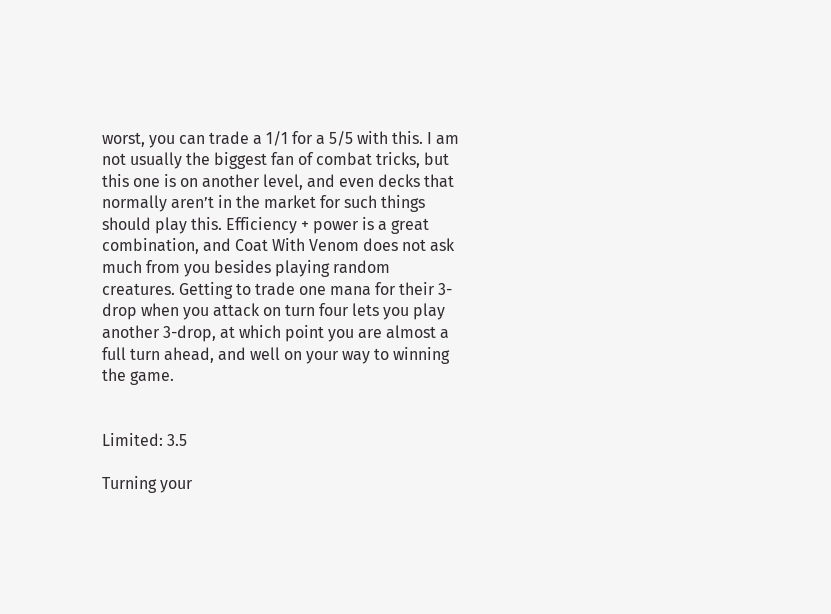worst, you can trade a 1/1 for a 5/5 with this. I am not usually the biggest fan of combat tricks, but this one is on another level, and even decks that normally aren’t in the market for such things should play this. Efficiency + power is a great combination, and Coat With Venom does not ask much from you besides playing random creatures. Getting to trade one mana for their 3-drop when you attack on turn four lets you play another 3-drop, at which point you are almost a full turn ahead, and well on your way to winning the game.


Limited: 3.5

Turning your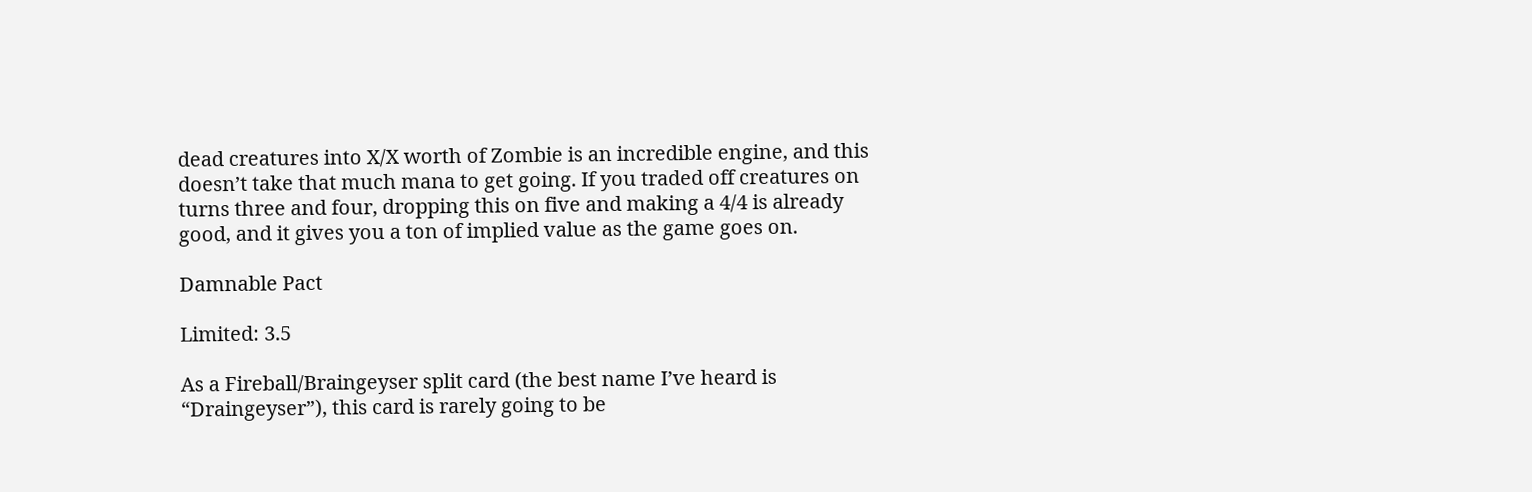dead creatures into X/X worth of Zombie is an incredible engine, and this doesn’t take that much mana to get going. If you traded off creatures on turns three and four, dropping this on five and making a 4/4 is already good, and it gives you a ton of implied value as the game goes on.

Damnable Pact

Limited: 3.5

As a Fireball/Braingeyser split card (the best name I’ve heard is “Draingeyser”), this card is rarely going to be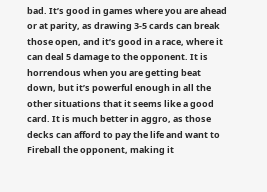bad. It’s good in games where you are ahead or at parity, as drawing 3-5 cards can break those open, and it’s good in a race, where it can deal 5 damage to the opponent. It is horrendous when you are getting beat down, but it’s powerful enough in all the other situations that it seems like a good card. It is much better in aggro, as those decks can afford to pay the life and want to Fireball the opponent, making it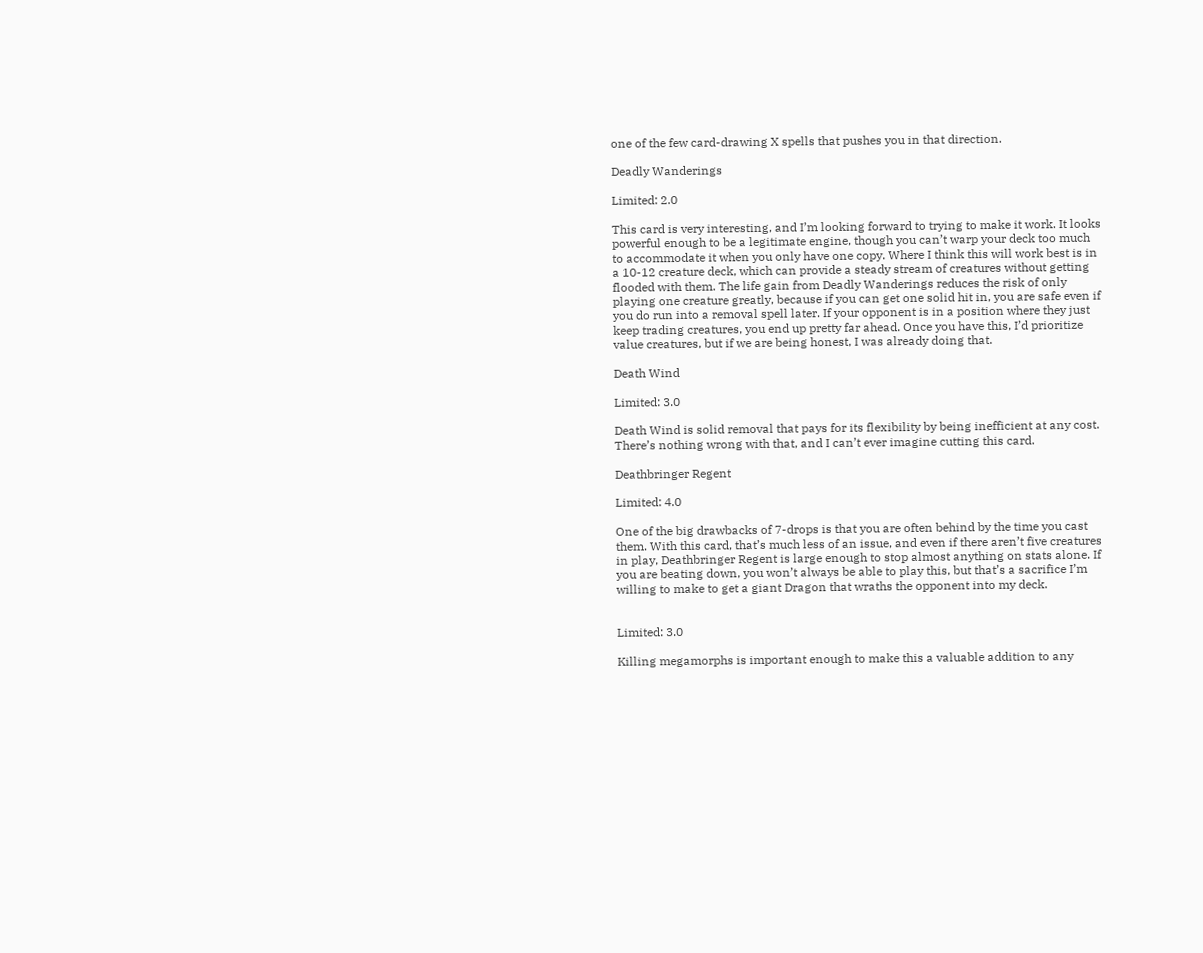one of the few card-drawing X spells that pushes you in that direction.

Deadly Wanderings

Limited: 2.0

This card is very interesting, and I’m looking forward to trying to make it work. It looks powerful enough to be a legitimate engine, though you can’t warp your deck too much to accommodate it when you only have one copy. Where I think this will work best is in a 10-12 creature deck, which can provide a steady stream of creatures without getting flooded with them. The life gain from Deadly Wanderings reduces the risk of only playing one creature greatly, because if you can get one solid hit in, you are safe even if you do run into a removal spell later. If your opponent is in a position where they just keep trading creatures, you end up pretty far ahead. Once you have this, I’d prioritize value creatures, but if we are being honest, I was already doing that.

Death Wind

Limited: 3.0

Death Wind is solid removal that pays for its flexibility by being inefficient at any cost. There’s nothing wrong with that, and I can’t ever imagine cutting this card.

Deathbringer Regent

Limited: 4.0

One of the big drawbacks of 7-drops is that you are often behind by the time you cast them. With this card, that’s much less of an issue, and even if there aren’t five creatures in play, Deathbringer Regent is large enough to stop almost anything on stats alone. If you are beating down, you won’t always be able to play this, but that’s a sacrifice I’m willing to make to get a giant Dragon that wraths the opponent into my deck.


Limited: 3.0

Killing megamorphs is important enough to make this a valuable addition to any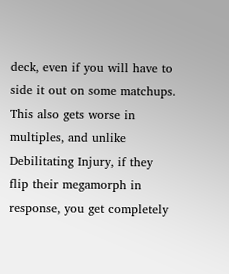deck, even if you will have to side it out on some matchups. This also gets worse in multiples, and unlike Debilitating Injury, if they flip their megamorph in response, you get completely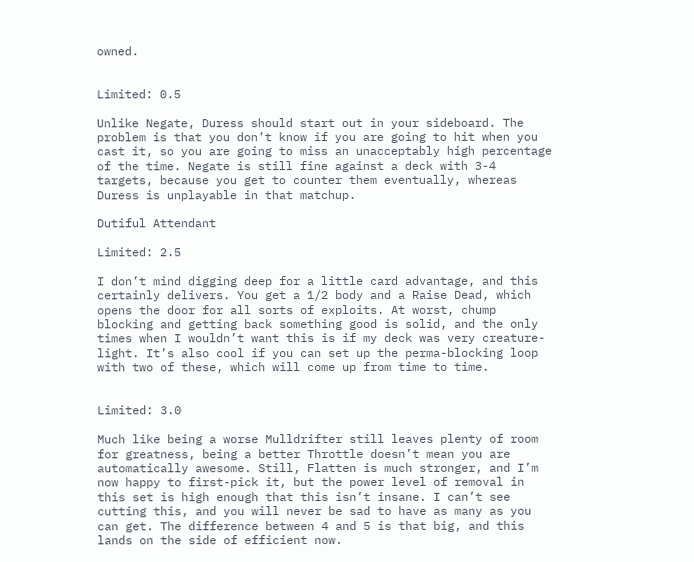owned.


Limited: 0.5

Unlike Negate, Duress should start out in your sideboard. The problem is that you don’t know if you are going to hit when you cast it, so you are going to miss an unacceptably high percentage of the time. Negate is still fine against a deck with 3-4 targets, because you get to counter them eventually, whereas Duress is unplayable in that matchup.

Dutiful Attendant

Limited: 2.5

I don’t mind digging deep for a little card advantage, and this certainly delivers. You get a 1/2 body and a Raise Dead, which opens the door for all sorts of exploits. At worst, chump blocking and getting back something good is solid, and the only times when I wouldn’t want this is if my deck was very creature-light. It’s also cool if you can set up the perma-blocking loop with two of these, which will come up from time to time.


Limited: 3.0

Much like being a worse Mulldrifter still leaves plenty of room for greatness, being a better Throttle doesn’t mean you are automatically awesome. Still, Flatten is much stronger, and I’m now happy to first-pick it, but the power level of removal in this set is high enough that this isn’t insane. I can’t see cutting this, and you will never be sad to have as many as you can get. The difference between 4 and 5 is that big, and this lands on the side of efficient now.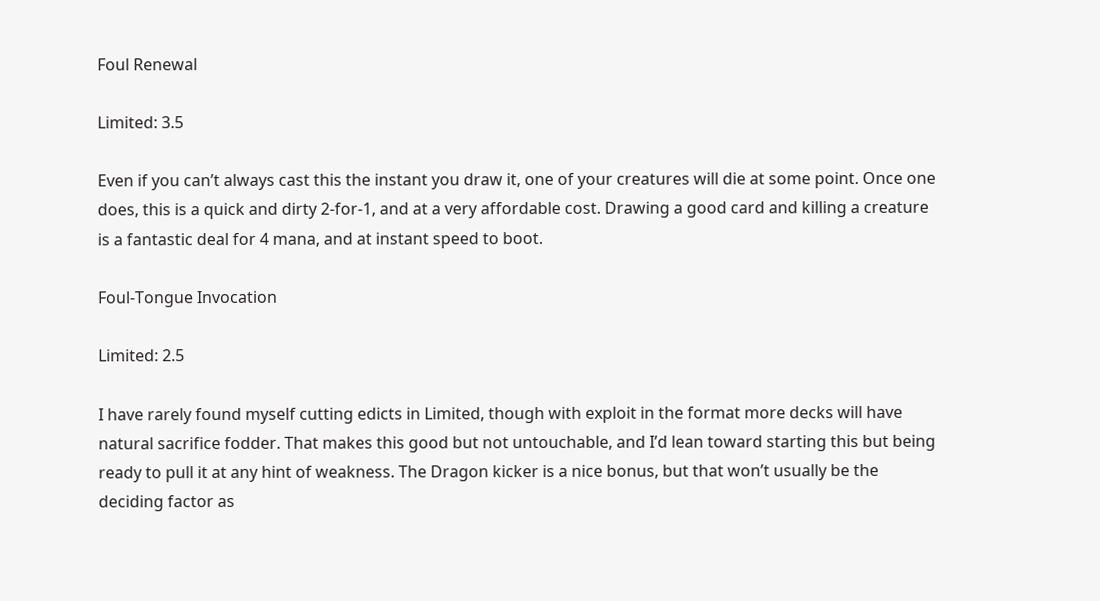Foul Renewal

Limited: 3.5

Even if you can’t always cast this the instant you draw it, one of your creatures will die at some point. Once one does, this is a quick and dirty 2-for-1, and at a very affordable cost. Drawing a good card and killing a creature is a fantastic deal for 4 mana, and at instant speed to boot.

Foul-Tongue Invocation

Limited: 2.5

I have rarely found myself cutting edicts in Limited, though with exploit in the format more decks will have natural sacrifice fodder. That makes this good but not untouchable, and I’d lean toward starting this but being ready to pull it at any hint of weakness. The Dragon kicker is a nice bonus, but that won’t usually be the deciding factor as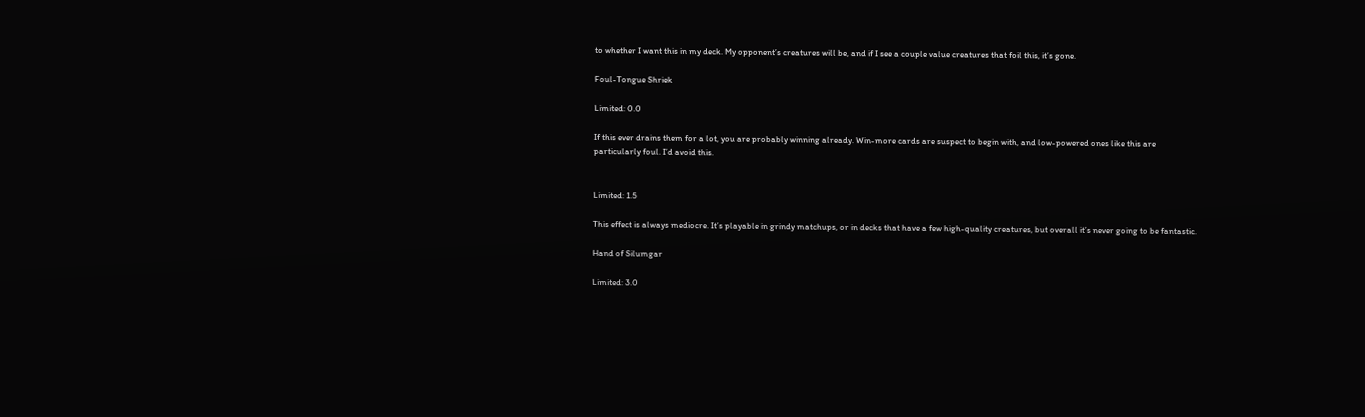to whether I want this in my deck. My opponent’s creatures will be, and if I see a couple value creatures that foil this, it’s gone.

Foul-Tongue Shriek

Limited: 0.0

If this ever drains them for a lot, you are probably winning already. Win-more cards are suspect to begin with, and low-powered ones like this are particularly foul. I’d avoid this.


Limited: 1.5

This effect is always mediocre. It’s playable in grindy matchups, or in decks that have a few high-quality creatures, but overall it’s never going to be fantastic.

Hand of Silumgar

Limited: 3.0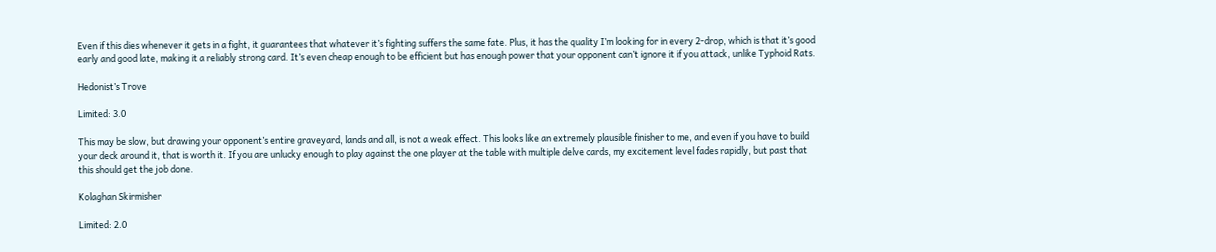Even if this dies whenever it gets in a fight, it guarantees that whatever it’s fighting suffers the same fate. Plus, it has the quality I’m looking for in every 2-drop, which is that it’s good early and good late, making it a reliably strong card. It’s even cheap enough to be efficient but has enough power that your opponent can’t ignore it if you attack, unlike Typhoid Rats.

Hedonist’s Trove

Limited: 3.0

This may be slow, but drawing your opponent’s entire graveyard, lands and all, is not a weak effect. This looks like an extremely plausible finisher to me, and even if you have to build your deck around it, that is worth it. If you are unlucky enough to play against the one player at the table with multiple delve cards, my excitement level fades rapidly, but past that this should get the job done.

Kolaghan Skirmisher

Limited: 2.0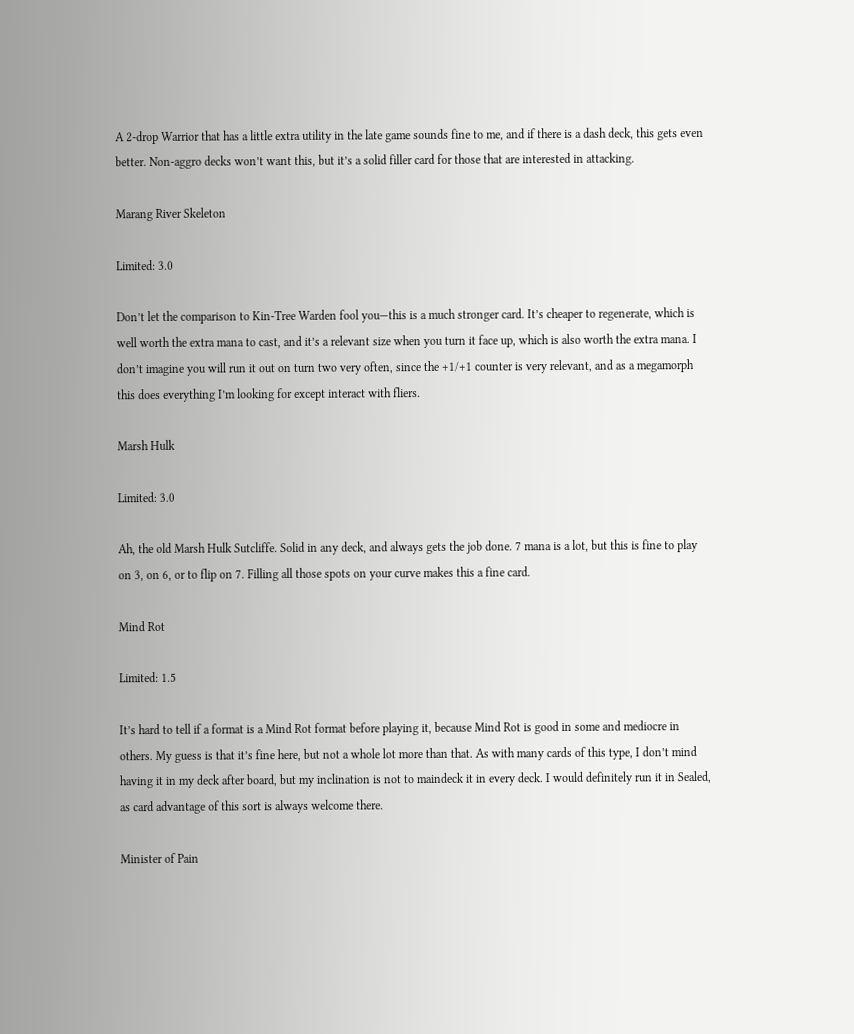A 2-drop Warrior that has a little extra utility in the late game sounds fine to me, and if there is a dash deck, this gets even better. Non-aggro decks won’t want this, but it’s a solid filler card for those that are interested in attacking.

Marang River Skeleton

Limited: 3.0

Don’t let the comparison to Kin-Tree Warden fool you—this is a much stronger card. It’s cheaper to regenerate, which is well worth the extra mana to cast, and it’s a relevant size when you turn it face up, which is also worth the extra mana. I don’t imagine you will run it out on turn two very often, since the +1/+1 counter is very relevant, and as a megamorph this does everything I’m looking for except interact with fliers.

Marsh Hulk

Limited: 3.0

Ah, the old Marsh Hulk Sutcliffe. Solid in any deck, and always gets the job done. 7 mana is a lot, but this is fine to play on 3, on 6, or to flip on 7. Filling all those spots on your curve makes this a fine card.

Mind Rot

Limited: 1.5

It’s hard to tell if a format is a Mind Rot format before playing it, because Mind Rot is good in some and mediocre in others. My guess is that it’s fine here, but not a whole lot more than that. As with many cards of this type, I don’t mind having it in my deck after board, but my inclination is not to maindeck it in every deck. I would definitely run it in Sealed, as card advantage of this sort is always welcome there.

Minister of Pain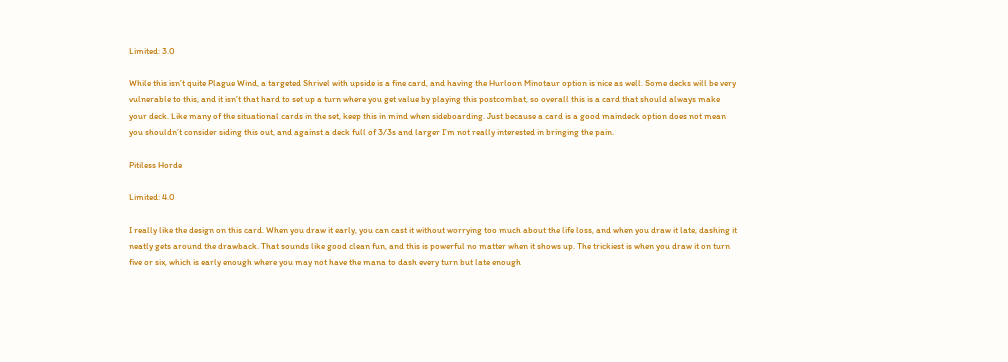Limited: 3.0

While this isn’t quite Plague Wind, a targeted Shrivel with upside is a fine card, and having the Hurloon Minotaur option is nice as well. Some decks will be very vulnerable to this, and it isn’t that hard to set up a turn where you get value by playing this postcombat, so overall this is a card that should always make your deck. Like many of the situational cards in the set, keep this in mind when sideboarding. Just because a card is a good maindeck option does not mean you shouldn’t consider siding this out, and against a deck full of 3/3s and larger I’m not really interested in bringing the pain.

Pitiless Horde

Limited: 4.0

I really like the design on this card. When you draw it early, you can cast it without worrying too much about the life loss, and when you draw it late, dashing it neatly gets around the drawback. That sounds like good clean fun, and this is powerful no matter when it shows up. The trickiest is when you draw it on turn five or six, which is early enough where you may not have the mana to dash every turn but late enough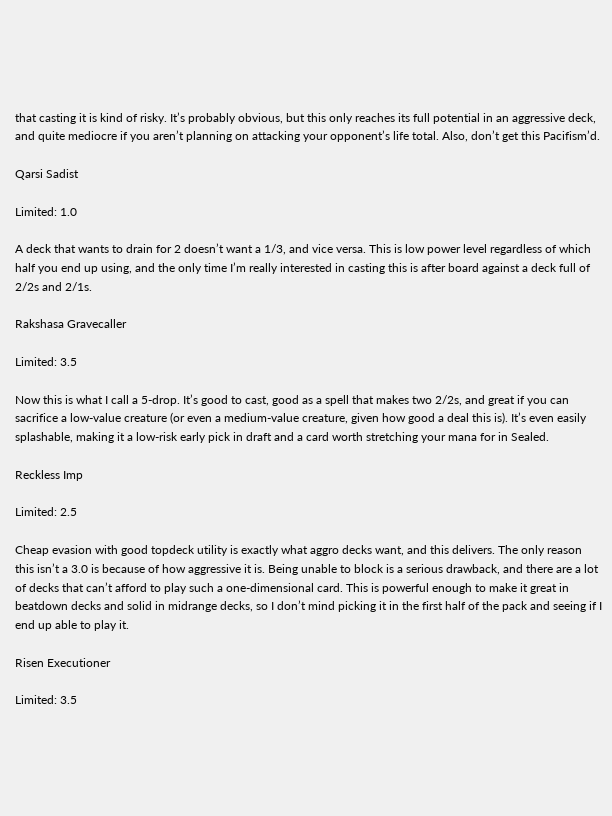that casting it is kind of risky. It’s probably obvious, but this only reaches its full potential in an aggressive deck, and quite mediocre if you aren’t planning on attacking your opponent’s life total. Also, don’t get this Pacifism’d.

Qarsi Sadist

Limited: 1.0

A deck that wants to drain for 2 doesn’t want a 1/3, and vice versa. This is low power level regardless of which half you end up using, and the only time I’m really interested in casting this is after board against a deck full of 2/2s and 2/1s.

Rakshasa Gravecaller

Limited: 3.5

Now this is what I call a 5-drop. It’s good to cast, good as a spell that makes two 2/2s, and great if you can sacrifice a low-value creature (or even a medium-value creature, given how good a deal this is). It’s even easily splashable, making it a low-risk early pick in draft and a card worth stretching your mana for in Sealed.

Reckless Imp

Limited: 2.5

Cheap evasion with good topdeck utility is exactly what aggro decks want, and this delivers. The only reason this isn’t a 3.0 is because of how aggressive it is. Being unable to block is a serious drawback, and there are a lot of decks that can’t afford to play such a one-dimensional card. This is powerful enough to make it great in beatdown decks and solid in midrange decks, so I don’t mind picking it in the first half of the pack and seeing if I end up able to play it.

Risen Executioner

Limited: 3.5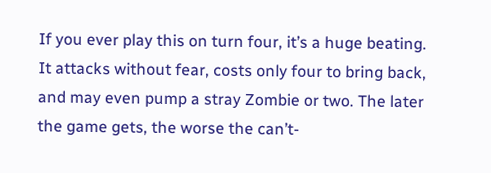If you ever play this on turn four, it’s a huge beating. It attacks without fear, costs only four to bring back, and may even pump a stray Zombie or two. The later the game gets, the worse the can’t-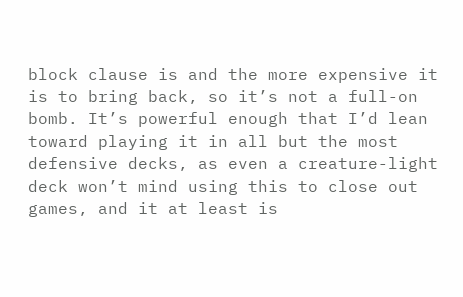block clause is and the more expensive it is to bring back, so it’s not a full-on bomb. It’s powerful enough that I’d lean toward playing it in all but the most defensive decks, as even a creature-light deck won’t mind using this to close out games, and it at least is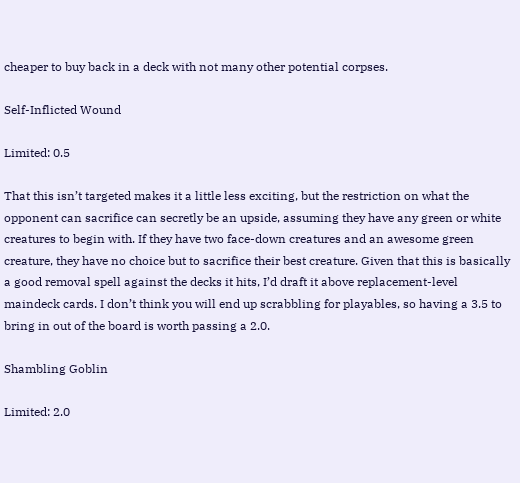cheaper to buy back in a deck with not many other potential corpses.

Self-Inflicted Wound

Limited: 0.5

That this isn’t targeted makes it a little less exciting, but the restriction on what the opponent can sacrifice can secretly be an upside, assuming they have any green or white creatures to begin with. If they have two face-down creatures and an awesome green creature, they have no choice but to sacrifice their best creature. Given that this is basically a good removal spell against the decks it hits, I’d draft it above replacement-level maindeck cards. I don’t think you will end up scrabbling for playables, so having a 3.5 to bring in out of the board is worth passing a 2.0.

Shambling Goblin

Limited: 2.0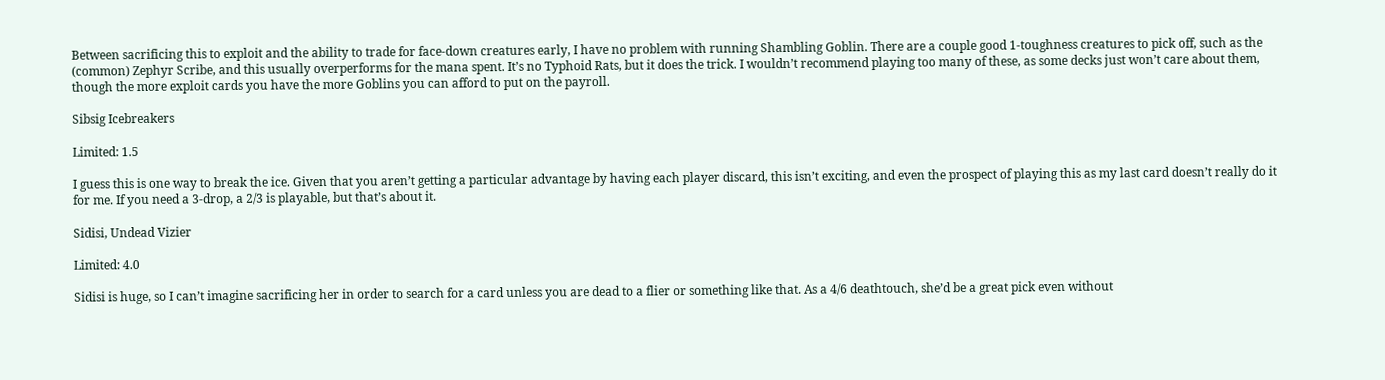Between sacrificing this to exploit and the ability to trade for face-down creatures early, I have no problem with running Shambling Goblin. There are a couple good 1-toughness creatures to pick off, such as the (common) Zephyr Scribe, and this usually overperforms for the mana spent. It’s no Typhoid Rats, but it does the trick. I wouldn’t recommend playing too many of these, as some decks just won’t care about them, though the more exploit cards you have the more Goblins you can afford to put on the payroll.

Sibsig Icebreakers

Limited: 1.5

I guess this is one way to break the ice. Given that you aren’t getting a particular advantage by having each player discard, this isn’t exciting, and even the prospect of playing this as my last card doesn’t really do it for me. If you need a 3-drop, a 2/3 is playable, but that’s about it.

Sidisi, Undead Vizier

Limited: 4.0

Sidisi is huge, so I can’t imagine sacrificing her in order to search for a card unless you are dead to a flier or something like that. As a 4/6 deathtouch, she’d be a great pick even without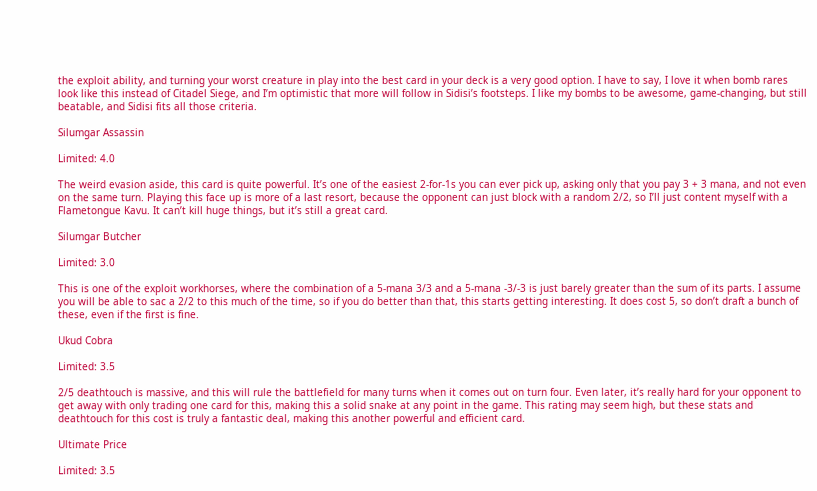the exploit ability, and turning your worst creature in play into the best card in your deck is a very good option. I have to say, I love it when bomb rares look like this instead of Citadel Siege, and I’m optimistic that more will follow in Sidisi’s footsteps. I like my bombs to be awesome, game-changing, but still beatable, and Sidisi fits all those criteria.

Silumgar Assassin

Limited: 4.0

The weird evasion aside, this card is quite powerful. It’s one of the easiest 2-for-1s you can ever pick up, asking only that you pay 3 + 3 mana, and not even on the same turn. Playing this face up is more of a last resort, because the opponent can just block with a random 2/2, so I’ll just content myself with a Flametongue Kavu. It can’t kill huge things, but it’s still a great card.

Silumgar Butcher

Limited: 3.0

This is one of the exploit workhorses, where the combination of a 5-mana 3/3 and a 5-mana -3/-3 is just barely greater than the sum of its parts. I assume you will be able to sac a 2/2 to this much of the time, so if you do better than that, this starts getting interesting. It does cost 5, so don’t draft a bunch of these, even if the first is fine.

Ukud Cobra

Limited: 3.5

2/5 deathtouch is massive, and this will rule the battlefield for many turns when it comes out on turn four. Even later, it’s really hard for your opponent to get away with only trading one card for this, making this a solid snake at any point in the game. This rating may seem high, but these stats and deathtouch for this cost is truly a fantastic deal, making this another powerful and efficient card.

Ultimate Price

Limited: 3.5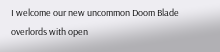I welcome our new uncommon Doom Blade overlords with open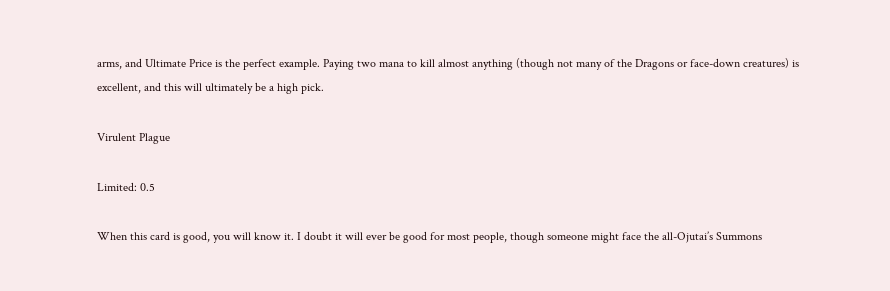arms, and Ultimate Price is the perfect example. Paying two mana to kill almost anything (though not many of the Dragons or face-down creatures) is excellent, and this will ultimately be a high pick.

Virulent Plague

Limited: 0.5

When this card is good, you will know it. I doubt it will ever be good for most people, though someone might face the all-Ojutai’s Summons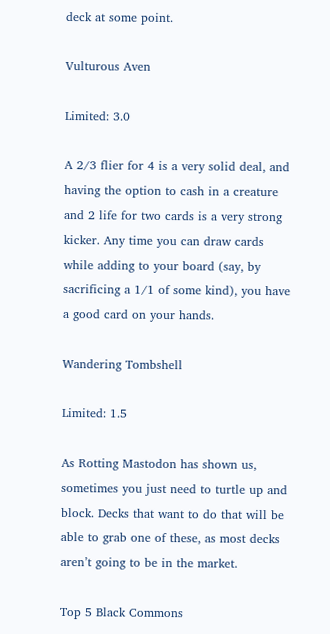deck at some point.

Vulturous Aven

Limited: 3.0

A 2/3 flier for 4 is a very solid deal, and having the option to cash in a creature and 2 life for two cards is a very strong kicker. Any time you can draw cards while adding to your board (say, by sacrificing a 1/1 of some kind), you have a good card on your hands.

Wandering Tombshell

Limited: 1.5

As Rotting Mastodon has shown us, sometimes you just need to turtle up and block. Decks that want to do that will be able to grab one of these, as most decks aren’t going to be in the market.

Top 5 Black Commons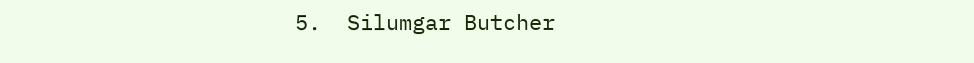5.  Silumgar Butcher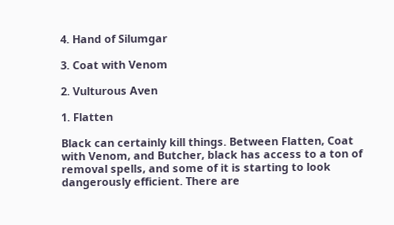4. Hand of Silumgar

3. Coat with Venom

2. Vulturous Aven

1. Flatten

Black can certainly kill things. Between Flatten, Coat with Venom, and Butcher, black has access to a ton of removal spells, and some of it is starting to look dangerously efficient. There are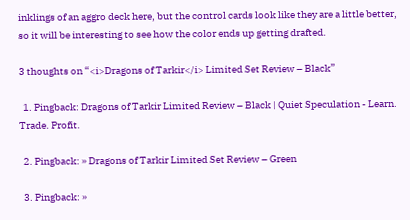inklings of an aggro deck here, but the control cards look like they are a little better, so it will be interesting to see how the color ends up getting drafted.

3 thoughts on “<i>Dragons of Tarkir</i> Limited Set Review – Black”

  1. Pingback: Dragons of Tarkir Limited Review – Black | Quiet Speculation - Learn. Trade. Profit.

  2. Pingback: » Dragons of Tarkir Limited Set Review – Green

  3. Pingback: »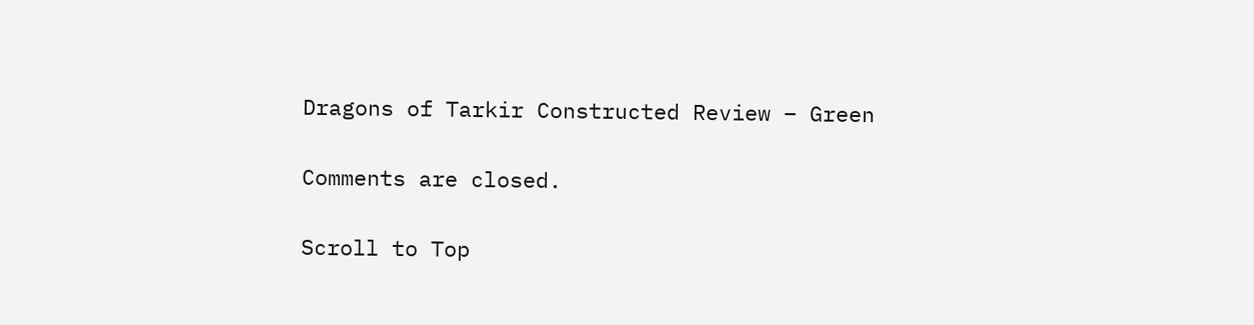Dragons of Tarkir Constructed Review – Green

Comments are closed.

Scroll to Top